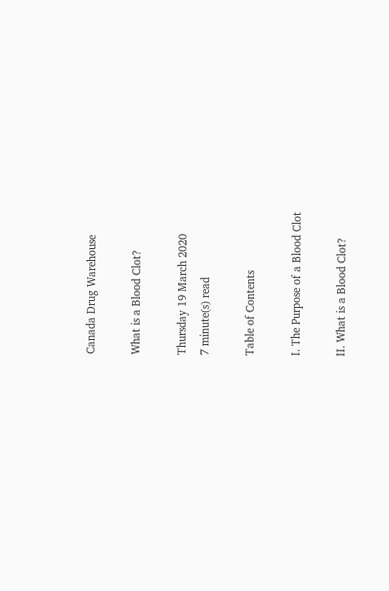Canada Drug Warehouse

What is a Blood Clot?

Thursday 19 March 2020
7 minute(s) read

Table of Contents

I. The Purpose of a Blood Clot

II. What is a Blood Clot?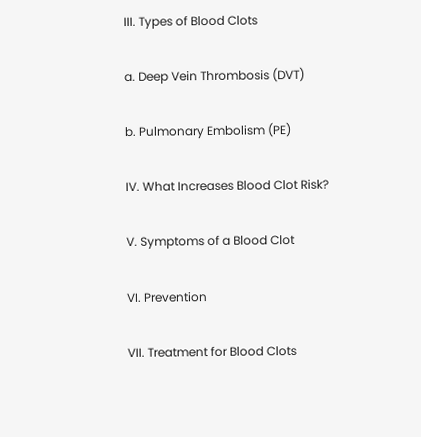III. Types of Blood Clots

a. Deep Vein Thrombosis (DVT)

b. Pulmonary Embolism (PE)

IV. What Increases Blood Clot Risk?

V. Symptoms of a Blood Clot

VI. Prevention

VII. Treatment for Blood Clots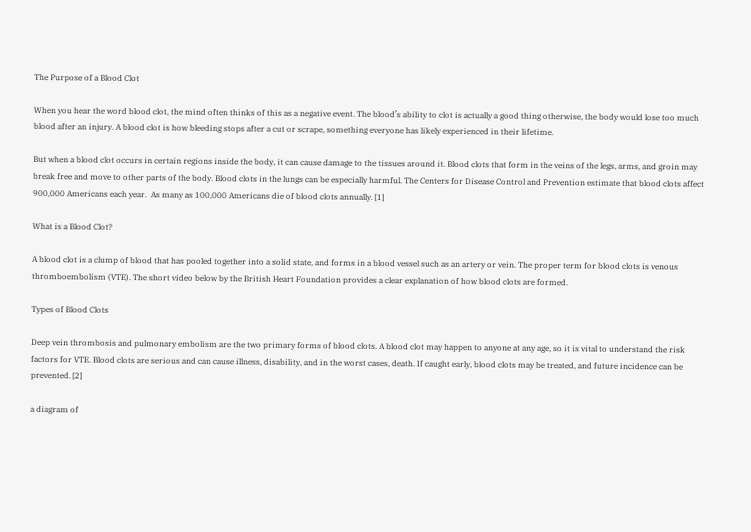The Purpose of a Blood Clot

When you hear the word blood clot, the mind often thinks of this as a negative event. The blood’s ability to clot is actually a good thing otherwise, the body would lose too much blood after an injury. A blood clot is how bleeding stops after a cut or scrape, something everyone has likely experienced in their lifetime.

But when a blood clot occurs in certain regions inside the body, it can cause damage to the tissues around it. Blood clots that form in the veins of the legs, arms, and groin may break free and move to other parts of the body. Blood clots in the lungs can be especially harmful. The Centers for Disease Control and Prevention estimate that blood clots affect 900,000 Americans each year.  As many as 100,000 Americans die of blood clots annually. [1]

What is a Blood Clot?

A blood clot is a clump of blood that has pooled together into a solid state, and forms in a blood vessel such as an artery or vein. The proper term for blood clots is venous thromboembolism (VTE). The short video below by the British Heart Foundation provides a clear explanation of how blood clots are formed.

Types of Blood Clots

Deep vein thrombosis and pulmonary embolism are the two primary forms of blood clots. A blood clot may happen to anyone at any age, so it is vital to understand the risk factors for VTE. Blood clots are serious and can cause illness, disability, and in the worst cases, death. If caught early, blood clots may be treated, and future incidence can be prevented. [2]

a diagram of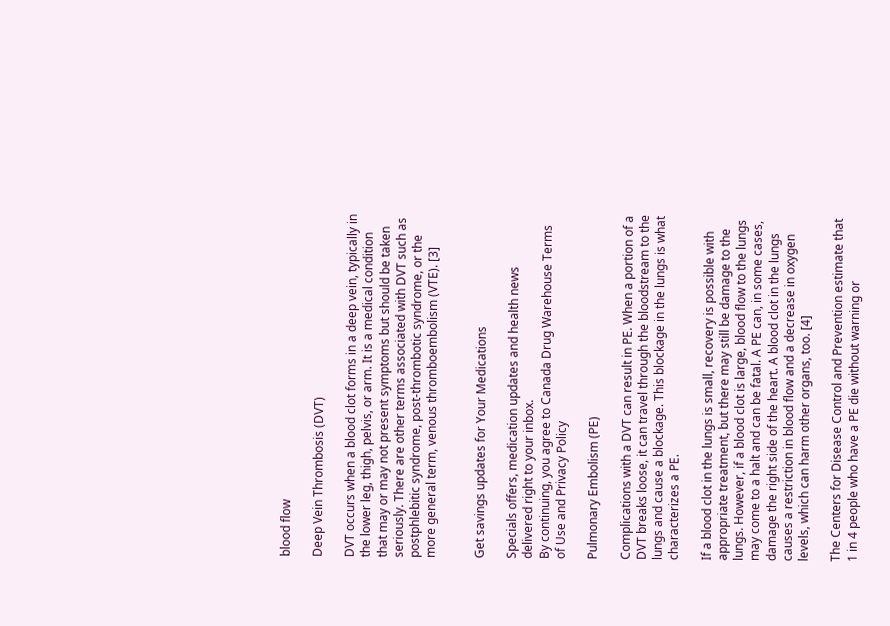blood flow

Deep Vein Thrombosis (DVT)

DVT occurs when a blood clot forms in a deep vein, typically in the lower leg, thigh, pelvis, or arm. It is a medical condition that may or may not present symptoms but should be taken seriously. There are other terms associated with DVT such as postphlebitic syndrome, post-thrombotic syndrome, or the more general term, venous thromboembolism (VTE). [3]


Get savings updates for Your Medications

Specials offers, medication updates and health news delivered right to your inbox.
By continuing, you agree to Canada Drug Warehouse Terms of Use and Privacy Policy

Pulmonary Embolism (PE)

Complications with a DVT can result in PE. When a portion of a DVT breaks loose, it can travel through the bloodstream to the lungs and cause a blockage. This blockage in the lungs is what characterizes a PE.

If a blood clot in the lungs is small, recovery is possible with appropriate treatment, but there may still be damage to the lungs. However, if a blood clot is large, blood flow to the lungs may come to a halt and can be fatal. A PE can, in some cases, damage the right side of the heart. A blood clot in the lungs causes a restriction in blood flow and a decrease in oxygen levels, which can harm other organs, too. [4]

The Centers for Disease Control and Prevention estimate that 1 in 4 people who have a PE die without warning or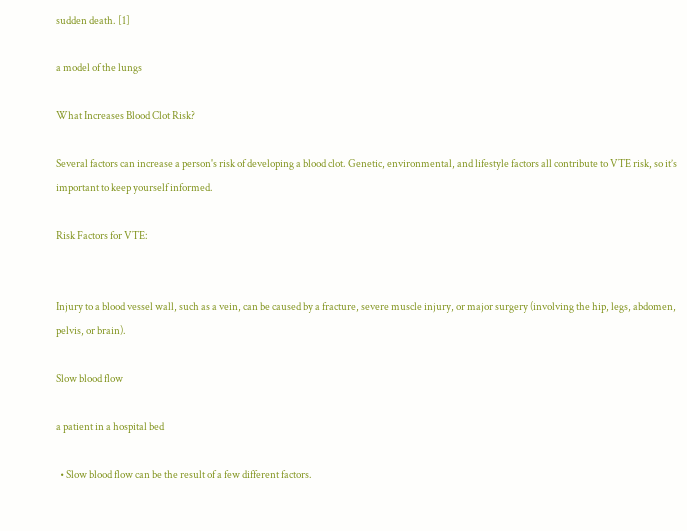sudden death. [1]

a model of the lungs

What Increases Blood Clot Risk?

Several factors can increase a person's risk of developing a blood clot. Genetic, environmental, and lifestyle factors all contribute to VTE risk, so it’s important to keep yourself informed.

Risk Factors for VTE:


Injury to a blood vessel wall, such as a vein, can be caused by a fracture, severe muscle injury, or major surgery (involving the hip, legs, abdomen, pelvis, or brain).

Slow blood flow

a patient in a hospital bed

  • Slow blood flow can be the result of a few different factors.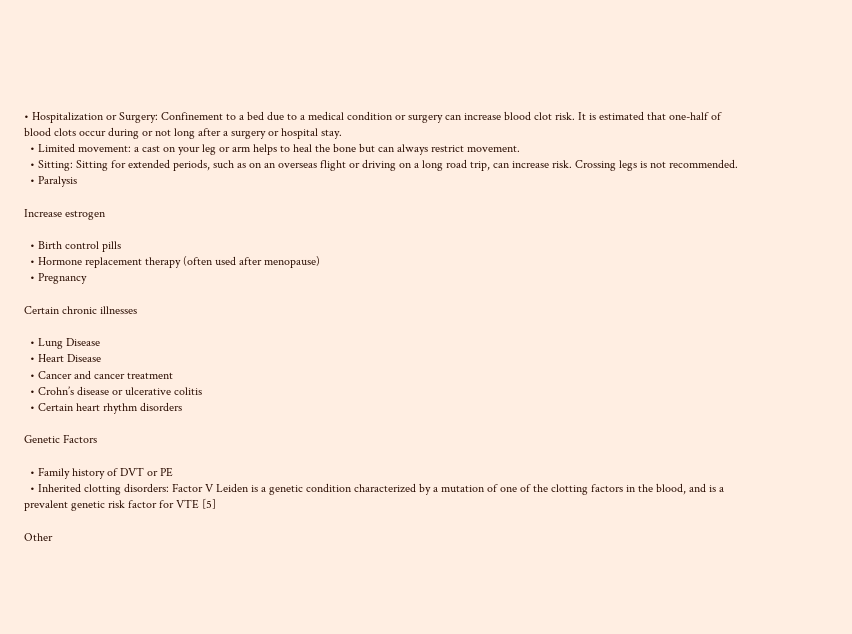• Hospitalization or Surgery: Confinement to a bed due to a medical condition or surgery can increase blood clot risk. It is estimated that one-half of blood clots occur during or not long after a surgery or hospital stay.
  • Limited movement: a cast on your leg or arm helps to heal the bone but can always restrict movement.
  • Sitting: Sitting for extended periods, such as on an overseas flight or driving on a long road trip, can increase risk. Crossing legs is not recommended.
  • Paralysis

Increase estrogen

  • Birth control pills
  • Hormone replacement therapy (often used after menopause)
  • Pregnancy

Certain chronic illnesses

  • Lung Disease
  • Heart Disease
  • Cancer and cancer treatment
  • Crohn’s disease or ulcerative colitis
  • Certain heart rhythm disorders

Genetic Factors

  • Family history of DVT or PE
  • Inherited clotting disorders: Factor V Leiden is a genetic condition characterized by a mutation of one of the clotting factors in the blood, and is a prevalent genetic risk factor for VTE [5]

Other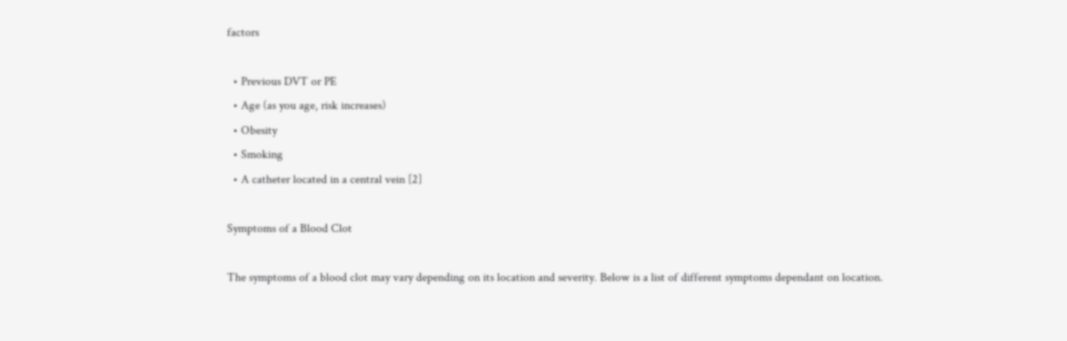factors

  • Previous DVT or PE
  • Age (as you age, risk increases)
  • Obesity
  • Smoking
  • A catheter located in a central vein [2]

Symptoms of a Blood Clot

The symptoms of a blood clot may vary depending on its location and severity. Below is a list of different symptoms dependant on location.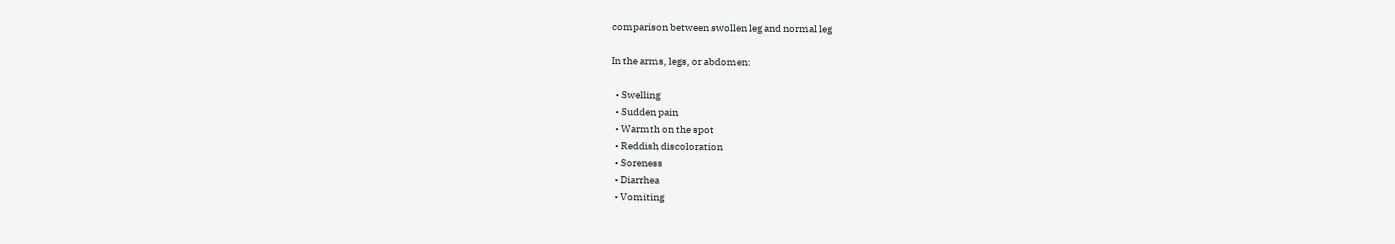comparison between swollen leg and normal leg

In the arms, legs, or abdomen:

  • Swelling
  • Sudden pain
  • Warmth on the spot
  • Reddish discoloration
  • Soreness
  • Diarrhea
  • Vomiting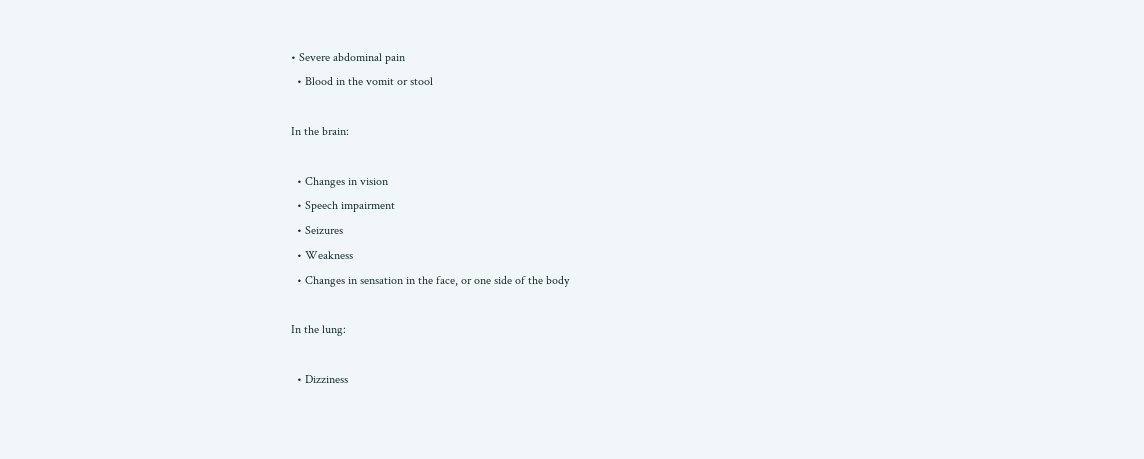• Severe abdominal pain
  • Blood in the vomit or stool

In the brain:

  • Changes in vision
  • Speech impairment
  • Seizures
  • Weakness
  • Changes in sensation in the face, or one side of the body

In the lung:

  • Dizziness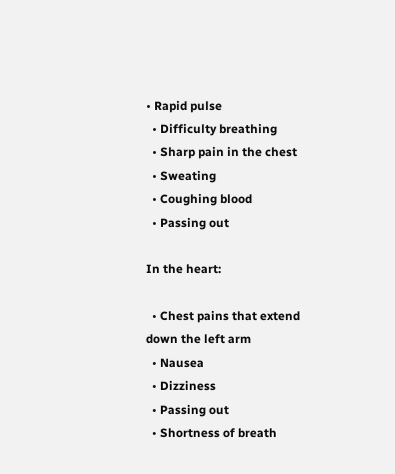• Rapid pulse
  • Difficulty breathing
  • Sharp pain in the chest
  • Sweating
  • Coughing blood
  • Passing out

In the heart:

  • Chest pains that extend down the left arm
  • Nausea
  • Dizziness
  • Passing out
  • Shortness of breath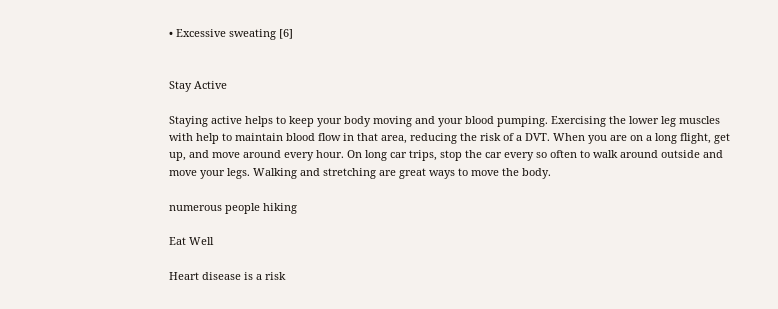• Excessive sweating [6]


Stay Active

Staying active helps to keep your body moving and your blood pumping. Exercising the lower leg muscles with help to maintain blood flow in that area, reducing the risk of a DVT. When you are on a long flight, get up, and move around every hour. On long car trips, stop the car every so often to walk around outside and move your legs. Walking and stretching are great ways to move the body.

numerous people hiking

Eat Well

Heart disease is a risk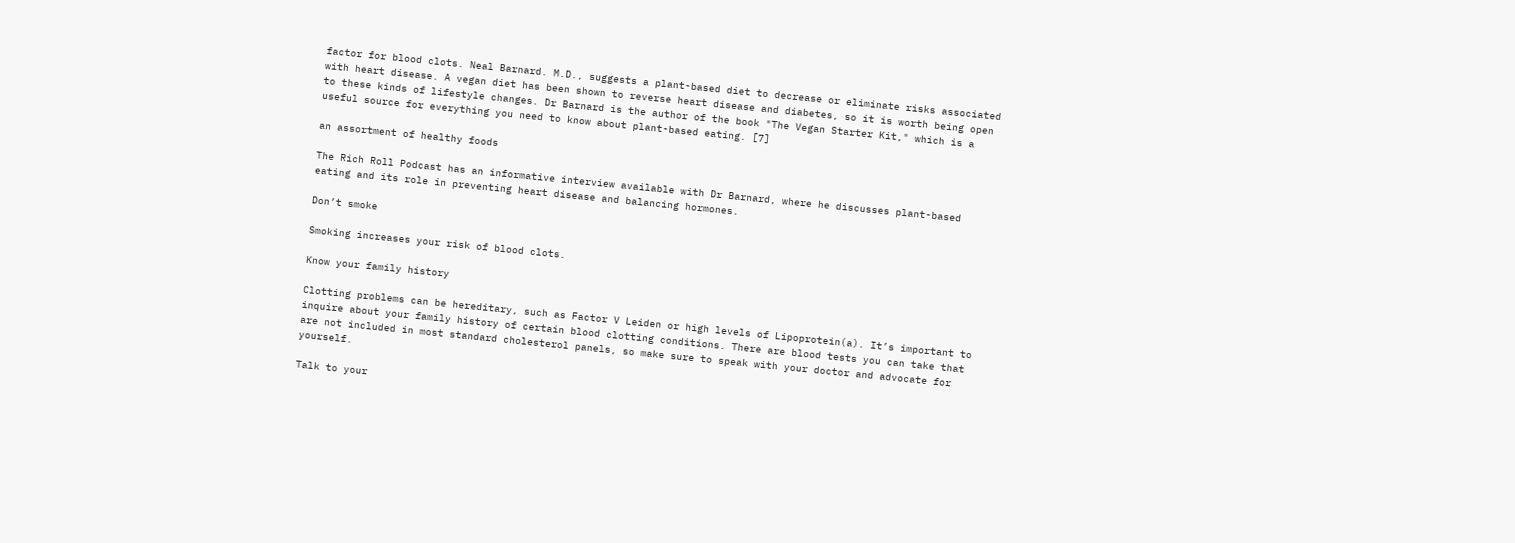factor for blood clots. Neal Barnard. M.D., suggests a plant-based diet to decrease or eliminate risks associated with heart disease. A vegan diet has been shown to reverse heart disease and diabetes, so it is worth being open to these kinds of lifestyle changes. Dr Barnard is the author of the book "The Vegan Starter Kit," which is a useful source for everything you need to know about plant-based eating. [7]

an assortment of healthy foods

The Rich Roll Podcast has an informative interview available with Dr Barnard, where he discusses plant-based eating and its role in preventing heart disease and balancing hormones.

Don’t smoke

Smoking increases your risk of blood clots.

Know your family history

Clotting problems can be hereditary, such as Factor V Leiden or high levels of Lipoprotein(a). It’s important to inquire about your family history of certain blood clotting conditions. There are blood tests you can take that are not included in most standard cholesterol panels, so make sure to speak with your doctor and advocate for yourself.

Talk to your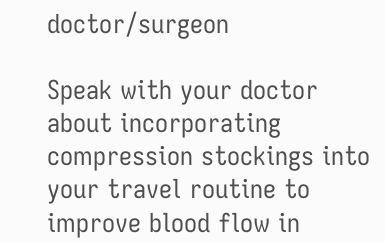doctor/surgeon

Speak with your doctor about incorporating compression stockings into your travel routine to improve blood flow in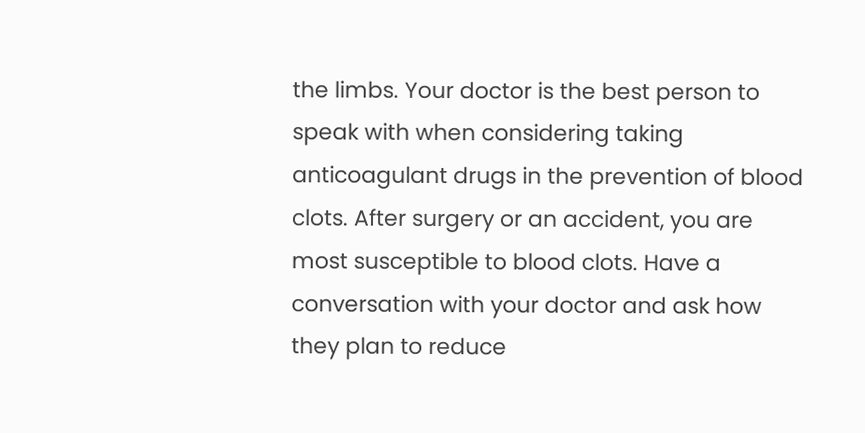the limbs. Your doctor is the best person to speak with when considering taking anticoagulant drugs in the prevention of blood clots. After surgery or an accident, you are most susceptible to blood clots. Have a conversation with your doctor and ask how they plan to reduce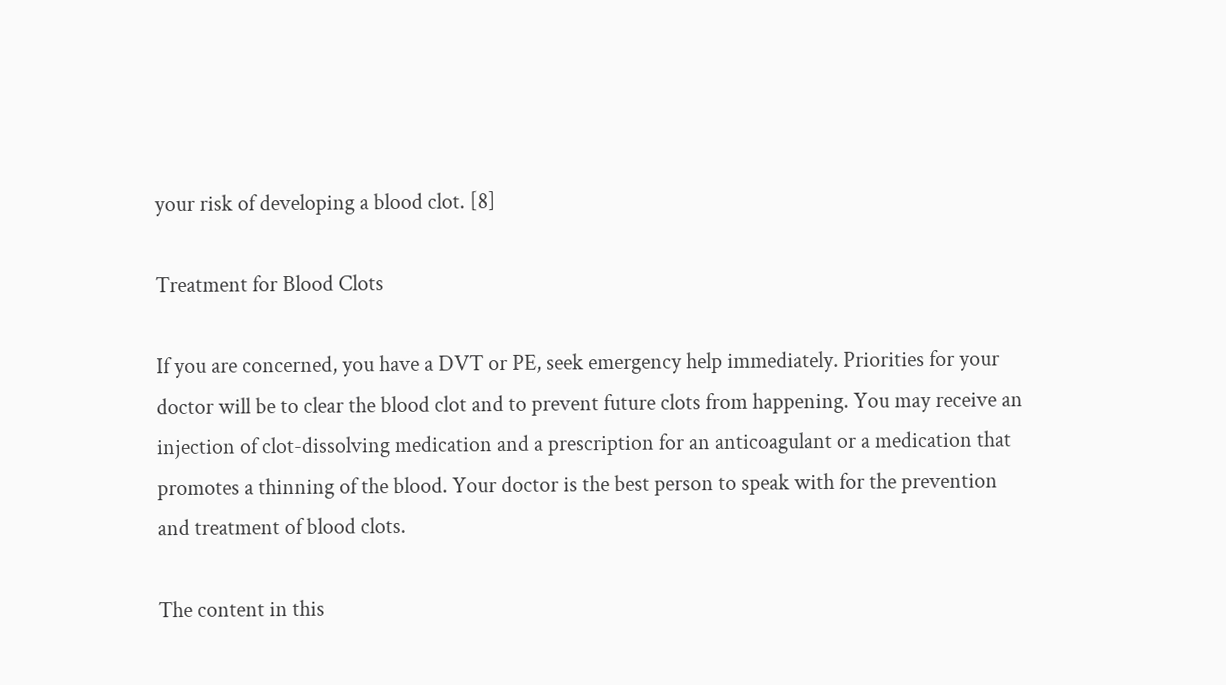your risk of developing a blood clot. [8]

Treatment for Blood Clots

If you are concerned, you have a DVT or PE, seek emergency help immediately. Priorities for your doctor will be to clear the blood clot and to prevent future clots from happening. You may receive an injection of clot-dissolving medication and a prescription for an anticoagulant or a medication that promotes a thinning of the blood. Your doctor is the best person to speak with for the prevention and treatment of blood clots.

The content in this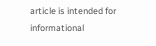article is intended for informational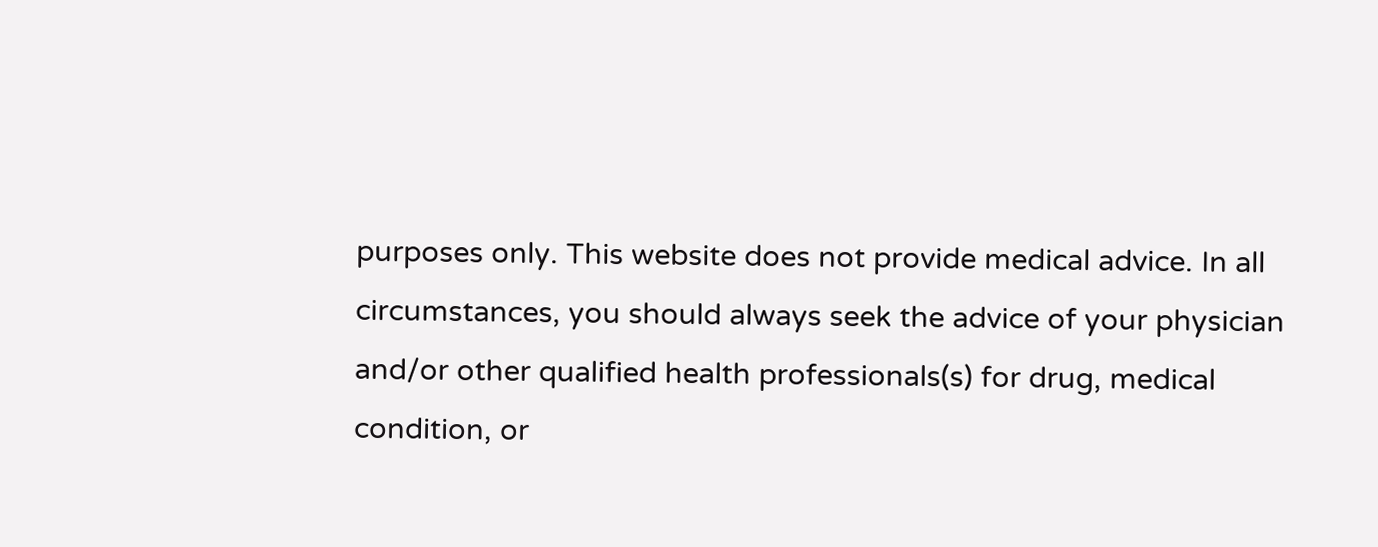purposes only. This website does not provide medical advice. In all circumstances, you should always seek the advice of your physician and/or other qualified health professionals(s) for drug, medical condition, or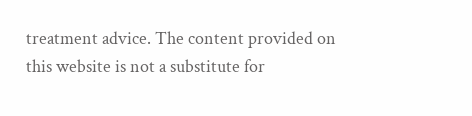treatment advice. The content provided on this website is not a substitute for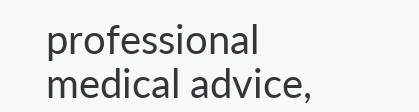professional medical advice,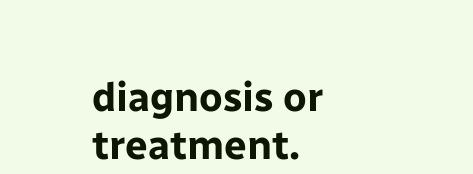diagnosis or treatment.